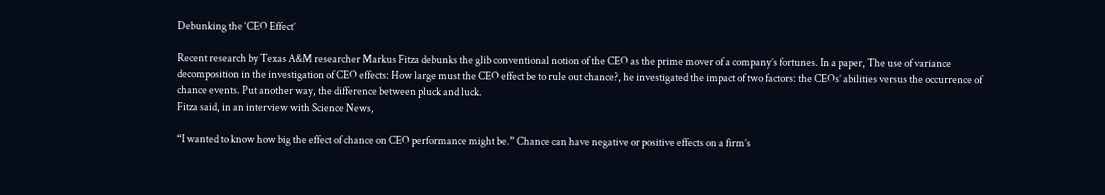Debunking the ‘CEO Effect’

Recent research by Texas A&M researcher Markus Fitza debunks the glib conventional notion of the CEO as the prime mover of a company’s fortunes. In a paper, The use of variance decomposition in the investigation of CEO effects: How large must the CEO effect be to rule out chance?, he investigated the impact of two factors: the CEOs’ abilities versus the occurrence of chance events. Put another way, the difference between pluck and luck.
Fitza said, in an interview with Science News,

“I wanted to know how big the effect of chance on CEO performance might be.” Chance can have negative or positive effects on a firm’s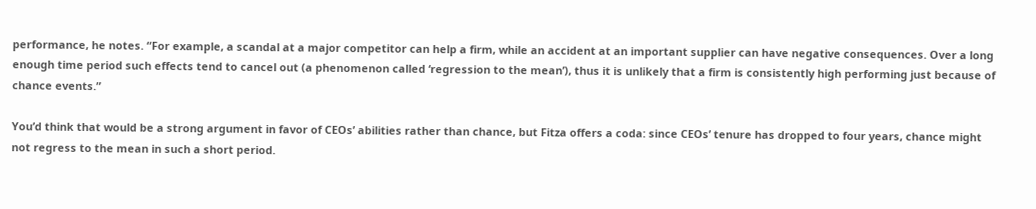performance, he notes. “For example, a scandal at a major competitor can help a firm, while an accident at an important supplier can have negative consequences. Over a long enough time period such effects tend to cancel out (a phenomenon called ‘regression to the mean’), thus it is unlikely that a firm is consistently high performing just because of chance events.”

You’d think that would be a strong argument in favor of CEOs’ abilities rather than chance, but Fitza offers a coda: since CEOs’ tenure has dropped to four years, chance might not regress to the mean in such a short period.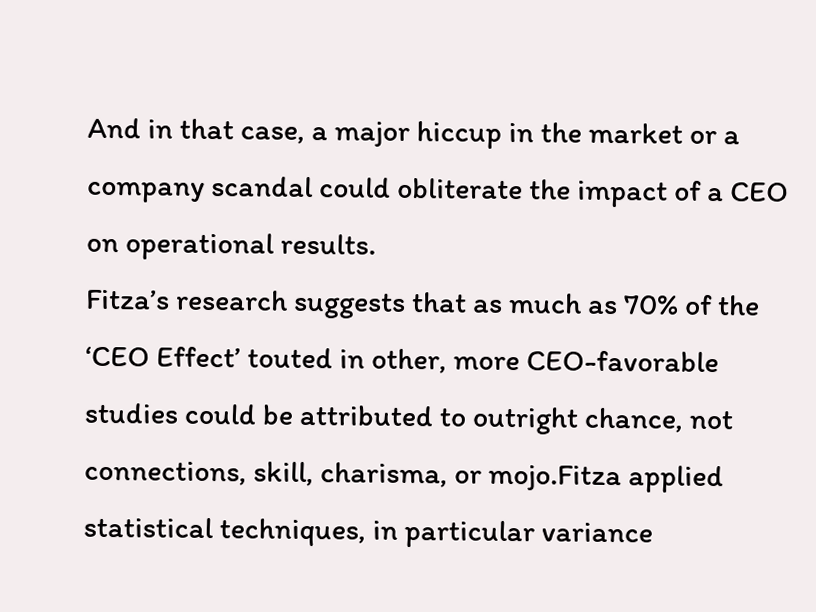And in that case, a major hiccup in the market or a company scandal could obliterate the impact of a CEO on operational results.
Fitza’s research suggests that as much as 70% of the ‘CEO Effect’ touted in other, more CEO-favorable studies could be attributed to outright chance, not connections, skill, charisma, or mojo.Fitza applied statistical techniques, in particular variance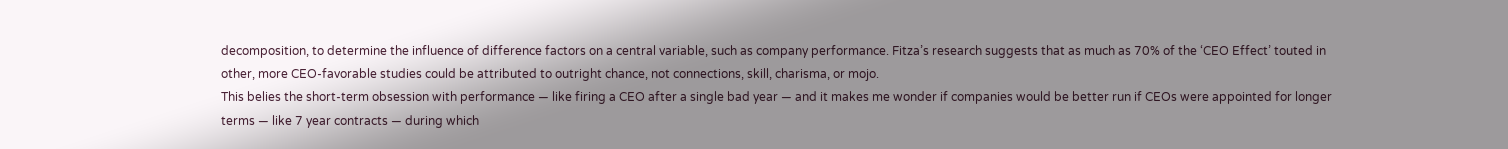decomposition, to determine the influence of difference factors on a central variable, such as company performance. Fitza’s research suggests that as much as 70% of the ‘CEO Effect’ touted in other, more CEO-favorable studies could be attributed to outright chance, not connections, skill, charisma, or mojo.
This belies the short-term obsession with performance — like firing a CEO after a single bad year — and it makes me wonder if companies would be better run if CEOs were appointed for longer terms — like 7 year contracts — during which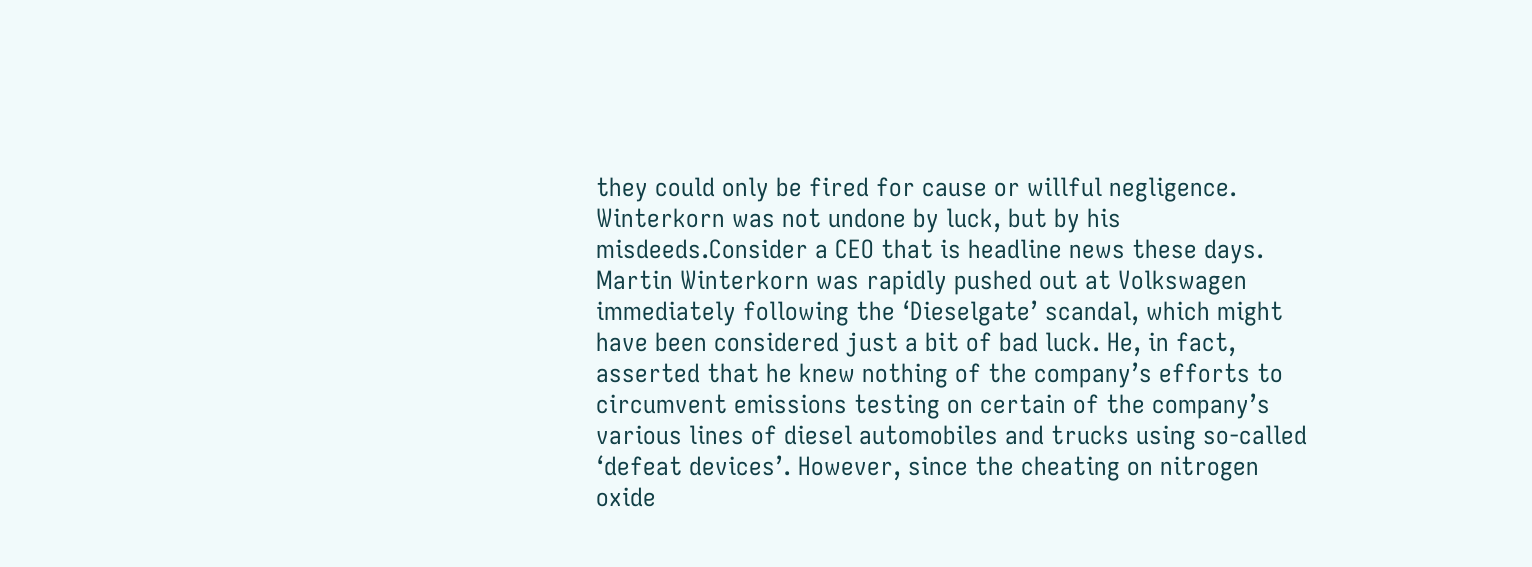they could only be fired for cause or willful negligence.
Winterkorn was not undone by luck, but by his misdeeds.Consider a CEO that is headline news these days. Martin Winterkorn was rapidly pushed out at Volkswagen immediately following the ‘Dieselgate’ scandal, which might have been considered just a bit of bad luck. He, in fact, asserted that he knew nothing of the company’s efforts to circumvent emissions testing on certain of the company’s various lines of diesel automobiles and trucks using so-called ‘defeat devices’. However, since the cheating on nitrogen oxide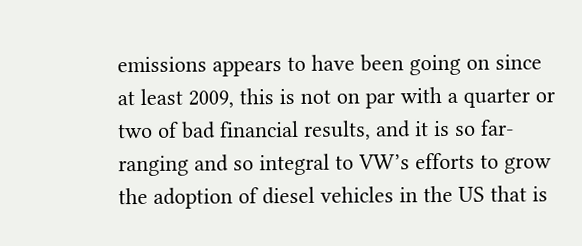emissions appears to have been going on since at least 2009, this is not on par with a quarter or two of bad financial results, and it is so far-ranging and so integral to VW’s efforts to grow the adoption of diesel vehicles in the US that is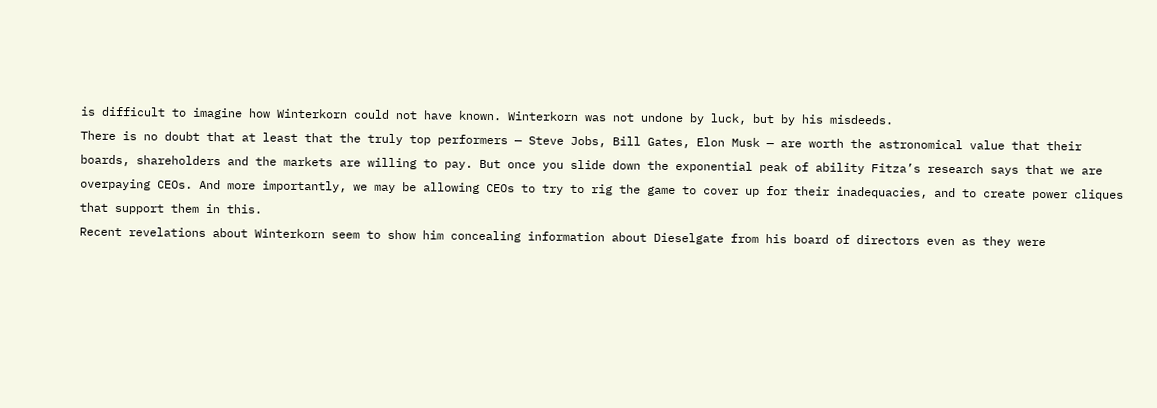is difficult to imagine how Winterkorn could not have known. Winterkorn was not undone by luck, but by his misdeeds.
There is no doubt that at least that the truly top performers — Steve Jobs, Bill Gates, Elon Musk — are worth the astronomical value that their boards, shareholders and the markets are willing to pay. But once you slide down the exponential peak of ability Fitza’s research says that we are overpaying CEOs. And more importantly, we may be allowing CEOs to try to rig the game to cover up for their inadequacies, and to create power cliques that support them in this.
Recent revelations about Winterkorn seem to show him concealing information about Dieselgate from his board of directors even as they were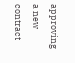approving a new contract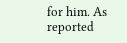for him. As reported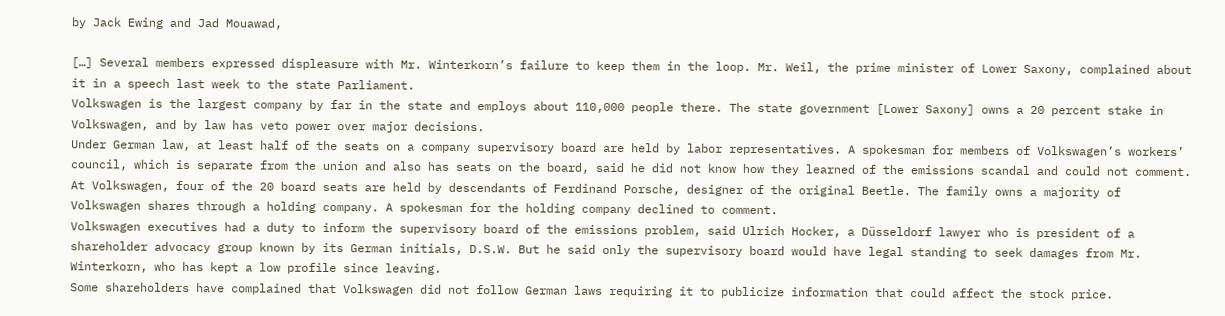by Jack Ewing and Jad Mouawad,

[…] Several members expressed displeasure with Mr. Winterkorn’s failure to keep them in the loop. Mr. Weil, the prime minister of Lower Saxony, complained about it in a speech last week to the state Parliament.
Volkswagen is the largest company by far in the state and employs about 110,000 people there. The state government [Lower Saxony] owns a 20 percent stake in Volkswagen, and by law has veto power over major decisions.
Under German law, at least half of the seats on a company supervisory board are held by labor representatives. A spokesman for members of Volkswagen’s workers’ council, which is separate from the union and also has seats on the board, said he did not know how they learned of the emissions scandal and could not comment.
At Volkswagen, four of the 20 board seats are held by descendants of Ferdinand Porsche, designer of the original Beetle. The family owns a majority of Volkswagen shares through a holding company. A spokesman for the holding company declined to comment.
Volkswagen executives had a duty to inform the supervisory board of the emissions problem, said Ulrich Hocker, a Düsseldorf lawyer who is president of a shareholder advocacy group known by its German initials, D.S.W. But he said only the supervisory board would have legal standing to seek damages from Mr. Winterkorn, who has kept a low profile since leaving.
Some shareholders have complained that Volkswagen did not follow German laws requiring it to publicize information that could affect the stock price.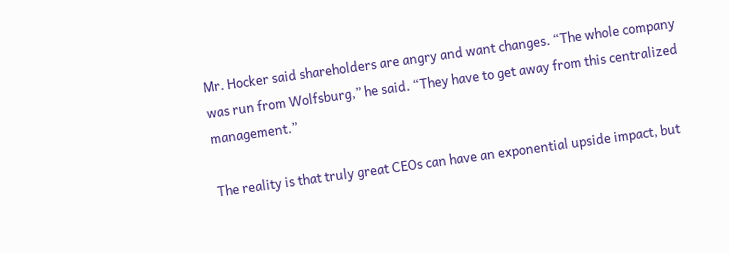Mr. Hocker said shareholders are angry and want changes. “The whole company was run from Wolfsburg,” he said. “They have to get away from this centralized management.”

The reality is that truly great CEOs can have an exponential upside impact, but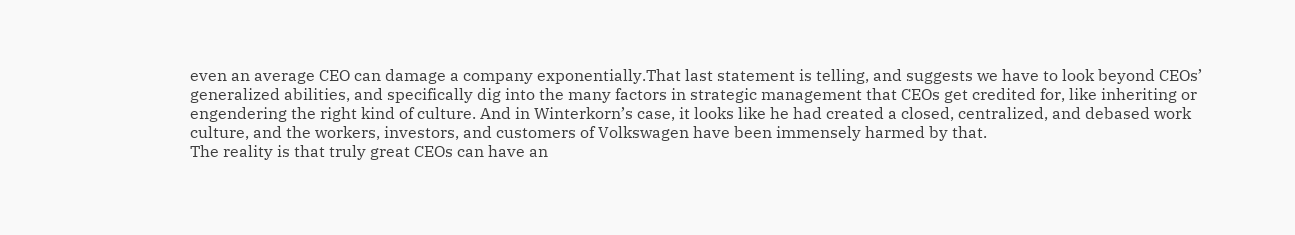even an average CEO can damage a company exponentially.That last statement is telling, and suggests we have to look beyond CEOs’ generalized abilities, and specifically dig into the many factors in strategic management that CEOs get credited for, like inheriting or engendering the right kind of culture. And in Winterkorn’s case, it looks like he had created a closed, centralized, and debased work culture, and the workers, investors, and customers of Volkswagen have been immensely harmed by that.
The reality is that truly great CEOs can have an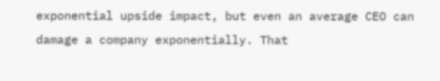exponential upside impact, but even an average CEO can damage a company exponentially. That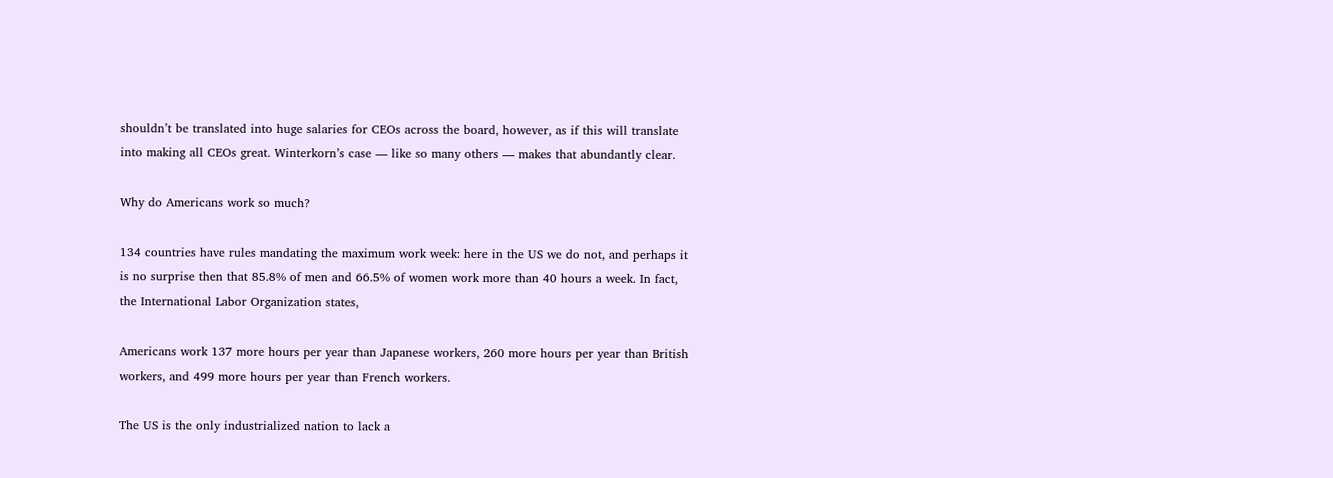shouldn’t be translated into huge salaries for CEOs across the board, however, as if this will translate into making all CEOs great. Winterkorn’s case — like so many others — makes that abundantly clear.

Why do Americans work so much?

134 countries have rules mandating the maximum work week: here in the US we do not, and perhaps it is no surprise then that 85.8% of men and 66.5% of women work more than 40 hours a week. In fact, the International Labor Organization states,

Americans work 137 more hours per year than Japanese workers, 260 more hours per year than British workers, and 499 more hours per year than French workers.

The US is the only industrialized nation to lack a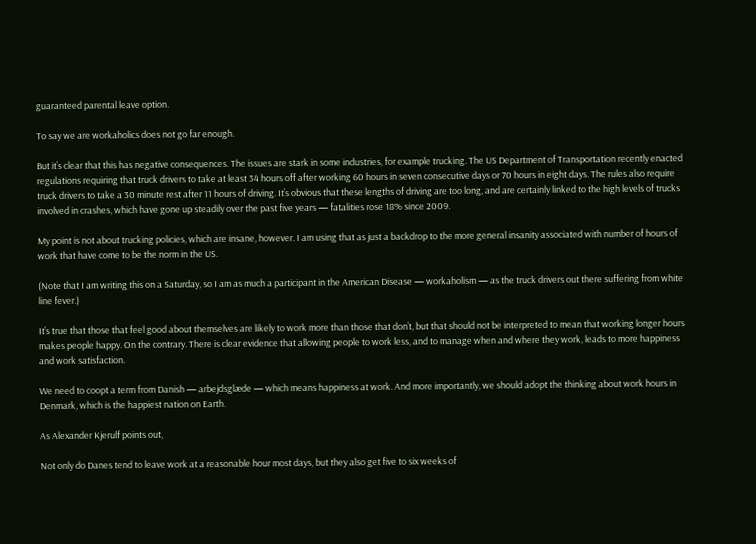guaranteed parental leave option.

To say we are workaholics does not go far enough.

But it’s clear that this has negative consequences. The issues are stark in some industries, for example trucking. The US Department of Transportation recently enacted regulations requiring that truck drivers to take at least 34 hours off after working 60 hours in seven consecutive days or 70 hours in eight days. The rules also require truck drivers to take a 30 minute rest after 11 hours of driving. It’s obvious that these lengths of driving are too long, and are certainly linked to the high levels of trucks involved in crashes, which have gone up steadily over the past five years — fatalities rose 18% since 2009.

My point is not about trucking policies, which are insane, however. I am using that as just a backdrop to the more general insanity associated with number of hours of work that have come to be the norm in the US.

(Note that I am writing this on a Saturday, so I am as much a participant in the American Disease — workaholism — as the truck drivers out there suffering from white line fever.)

It’s true that those that feel good about themselves are likely to work more than those that don’t, but that should not be interpreted to mean that working longer hours makes people happy. On the contrary. There is clear evidence that allowing people to work less, and to manage when and where they work, leads to more happiness and work satisfaction.

We need to coopt a term from Danish — arbejdsglæde — which means happiness at work. And more importantly, we should adopt the thinking about work hours in Denmark, which is the happiest nation on Earth.

As Alexander Kjerulf points out,

Not only do Danes tend to leave work at a reasonable hour most days, but they also get five to six weeks of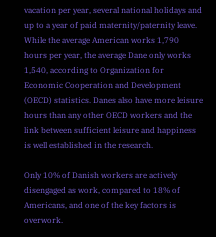vacation per year, several national holidays and up to a year of paid maternity/paternity leave. While the average American works 1,790 hours per year, the average Dane only works 1,540, according to Organization for Economic Cooperation and Development (OECD) statistics. Danes also have more leisure hours than any other OECD workers and the link between sufficient leisure and happiness is well established in the research.

Only 10% of Danish workers are actively disengaged as work, compared to 18% of Americans, and one of the key factors is overwork.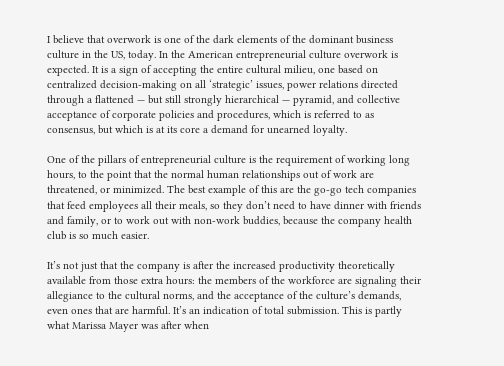I believe that overwork is one of the dark elements of the dominant business culture in the US, today. In the American entrepreneurial culture overwork is expected. It is a sign of accepting the entire cultural milieu, one based on centralized decision-making on all ‘strategic’ issues, power relations directed through a flattened — but still strongly hierarchical — pyramid, and collective acceptance of corporate policies and procedures, which is referred to as consensus, but which is at its core a demand for unearned loyalty.

One of the pillars of entrepreneurial culture is the requirement of working long hours, to the point that the normal human relationships out of work are threatened, or minimized. The best example of this are the go-go tech companies that feed employees all their meals, so they don’t need to have dinner with friends and family, or to work out with non-work buddies, because the company health club is so much easier.

It’s not just that the company is after the increased productivity theoretically available from those extra hours: the members of the workforce are signaling their allegiance to the cultural norms, and the acceptance of the culture’s demands, even ones that are harmful. It’s an indication of total submission. This is partly what Marissa Mayer was after when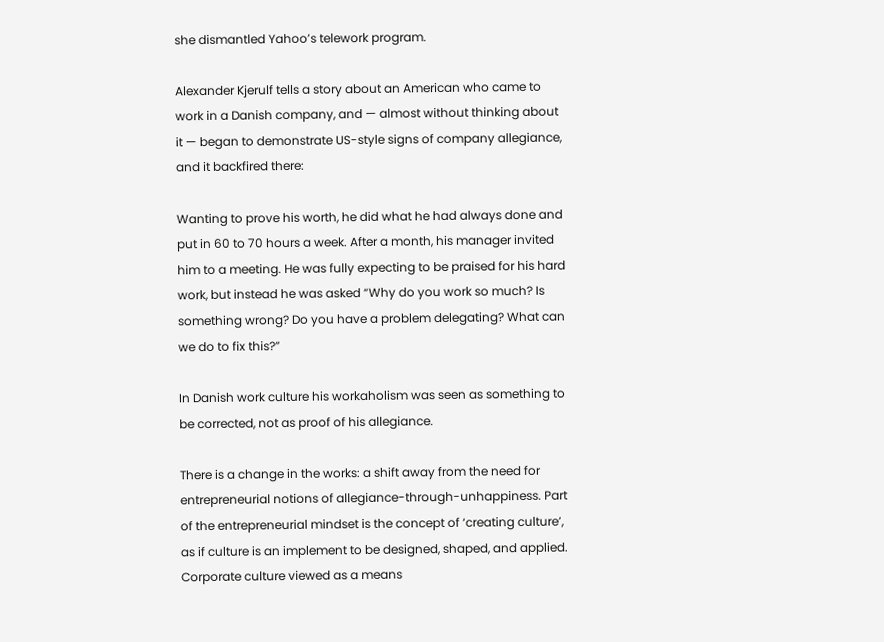she dismantled Yahoo’s telework program.

Alexander Kjerulf tells a story about an American who came to work in a Danish company, and — almost without thinking about it — began to demonstrate US-style signs of company allegiance, and it backfired there:

Wanting to prove his worth, he did what he had always done and put in 60 to 70 hours a week. After a month, his manager invited him to a meeting. He was fully expecting to be praised for his hard work, but instead he was asked “Why do you work so much? Is something wrong? Do you have a problem delegating? What can we do to fix this?”

In Danish work culture his workaholism was seen as something to be corrected, not as proof of his allegiance.

There is a change in the works: a shift away from the need for entrepreneurial notions of allegiance-through-unhappiness. Part of the entrepreneurial mindset is the concept of ‘creating culture’, as if culture is an implement to be designed, shaped, and applied. Corporate culture viewed as a means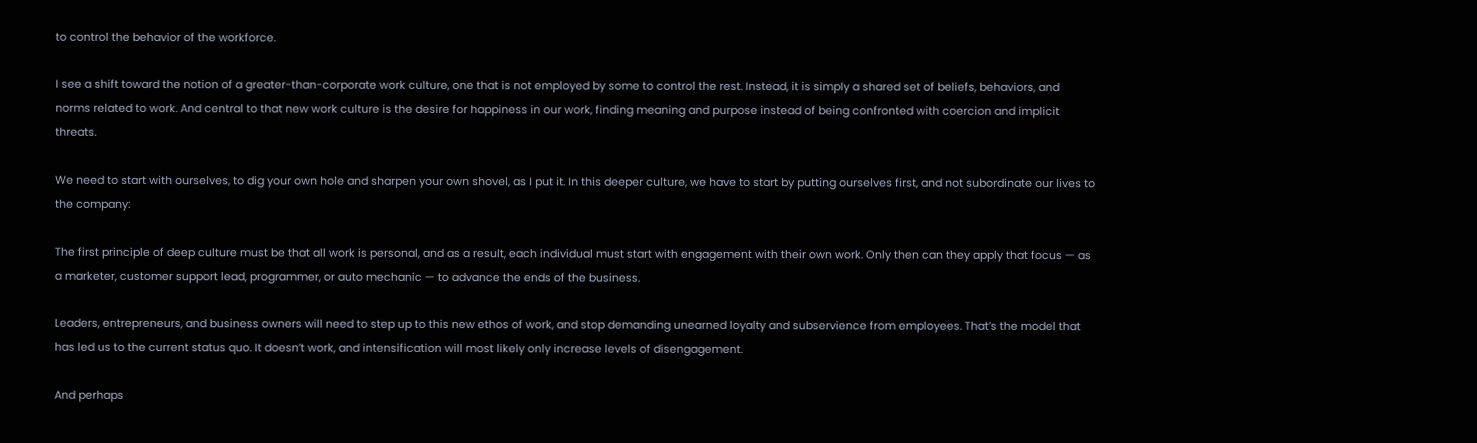to control the behavior of the workforce.

I see a shift toward the notion of a greater-than-corporate work culture, one that is not employed by some to control the rest. Instead, it is simply a shared set of beliefs, behaviors, and norms related to work. And central to that new work culture is the desire for happiness in our work, finding meaning and purpose instead of being confronted with coercion and implicit threats.

We need to start with ourselves, to dig your own hole and sharpen your own shovel, as I put it. In this deeper culture, we have to start by putting ourselves first, and not subordinate our lives to the company:

The first principle of deep culture must be that all work is personal, and as a result, each individual must start with engagement with their own work. Only then can they apply that focus — as a marketer, customer support lead, programmer, or auto mechanic — to advance the ends of the business.

Leaders, entrepreneurs, and business owners will need to step up to this new ethos of work, and stop demanding unearned loyalty and subservience from employees. That’s the model that has led us to the current status quo. It doesn’t work, and intensification will most likely only increase levels of disengagement.

And perhaps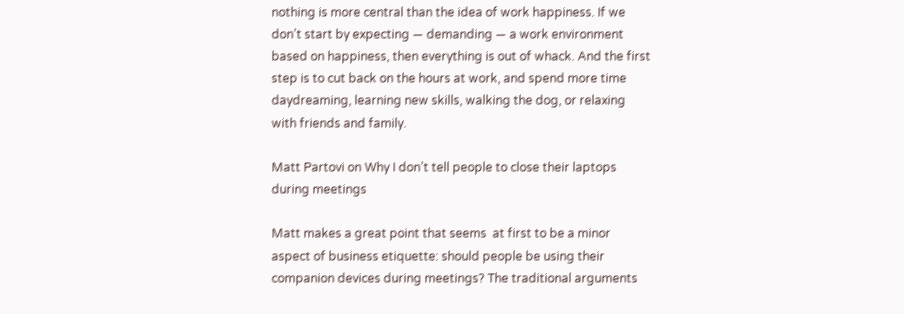nothing is more central than the idea of work happiness. If we don’t start by expecting — demanding — a work environment based on happiness, then everything is out of whack. And the first step is to cut back on the hours at work, and spend more time daydreaming, learning new skills, walking the dog, or relaxing with friends and family.

Matt Partovi on Why I don’t tell people to close their laptops during meetings

Matt makes a great point that seems  at first to be a minor aspect of business etiquette: should people be using their companion devices during meetings? The traditional arguments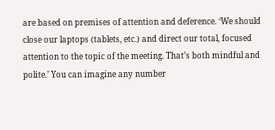are based on premises of attention and deference. ‘We should close our laptops (tablets, etc.) and direct our total, focused attention to the topic of the meeting. That’s both mindful and polite.’ You can imagine any number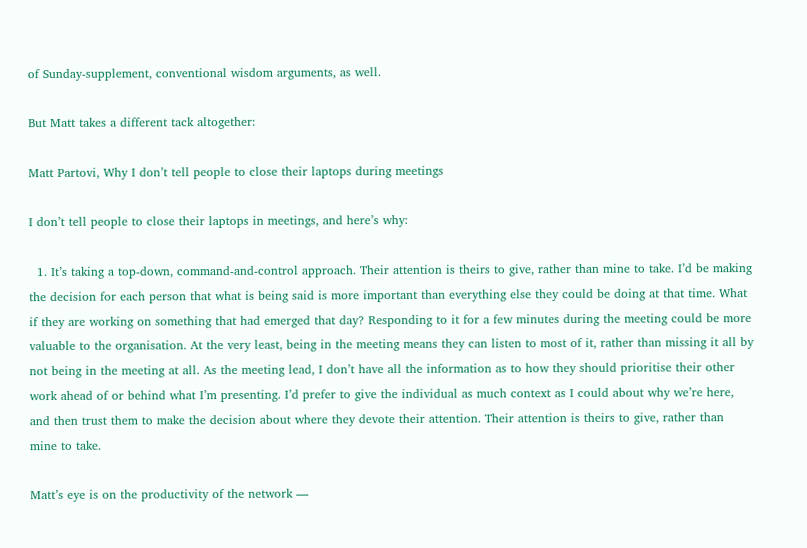of Sunday-supplement, conventional wisdom arguments, as well.

But Matt takes a different tack altogether:

Matt Partovi, Why I don’t tell people to close their laptops during meetings

I don’t tell people to close their laptops in meetings, and here’s why:

  1. It’s taking a top-down, command-and-control approach. Their attention is theirs to give, rather than mine to take. I’d be making the decision for each person that what is being said is more important than everything else they could be doing at that time. What if they are working on something that had emerged that day? Responding to it for a few minutes during the meeting could be more valuable to the organisation. At the very least, being in the meeting means they can listen to most of it, rather than missing it all by not being in the meeting at all. As the meeting lead, I don’t have all the information as to how they should prioritise their other work ahead of or behind what I’m presenting. I’d prefer to give the individual as much context as I could about why we’re here, and then trust them to make the decision about where they devote their attention. Their attention is theirs to give, rather than mine to take.

Matt’s eye is on the productivity of the network —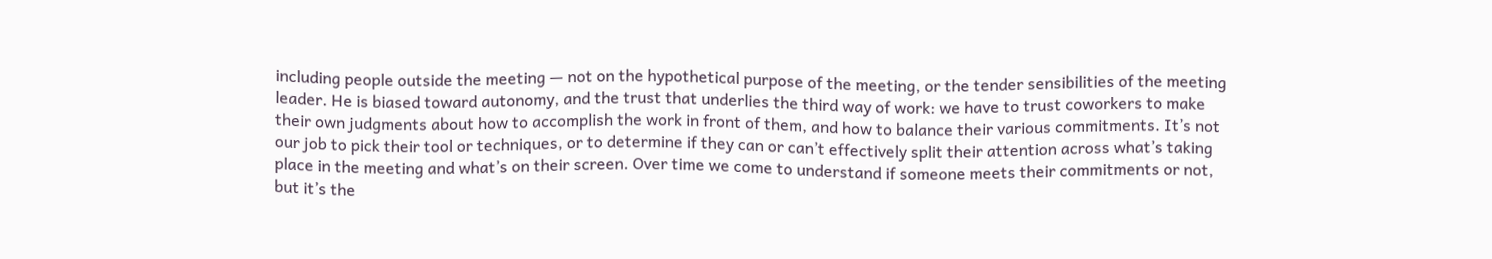including people outside the meeting — not on the hypothetical purpose of the meeting, or the tender sensibilities of the meeting leader. He is biased toward autonomy, and the trust that underlies the third way of work: we have to trust coworkers to make their own judgments about how to accomplish the work in front of them, and how to balance their various commitments. It’s not our job to pick their tool or techniques, or to determine if they can or can’t effectively split their attention across what’s taking place in the meeting and what’s on their screen. Over time we come to understand if someone meets their commitments or not, but it’s the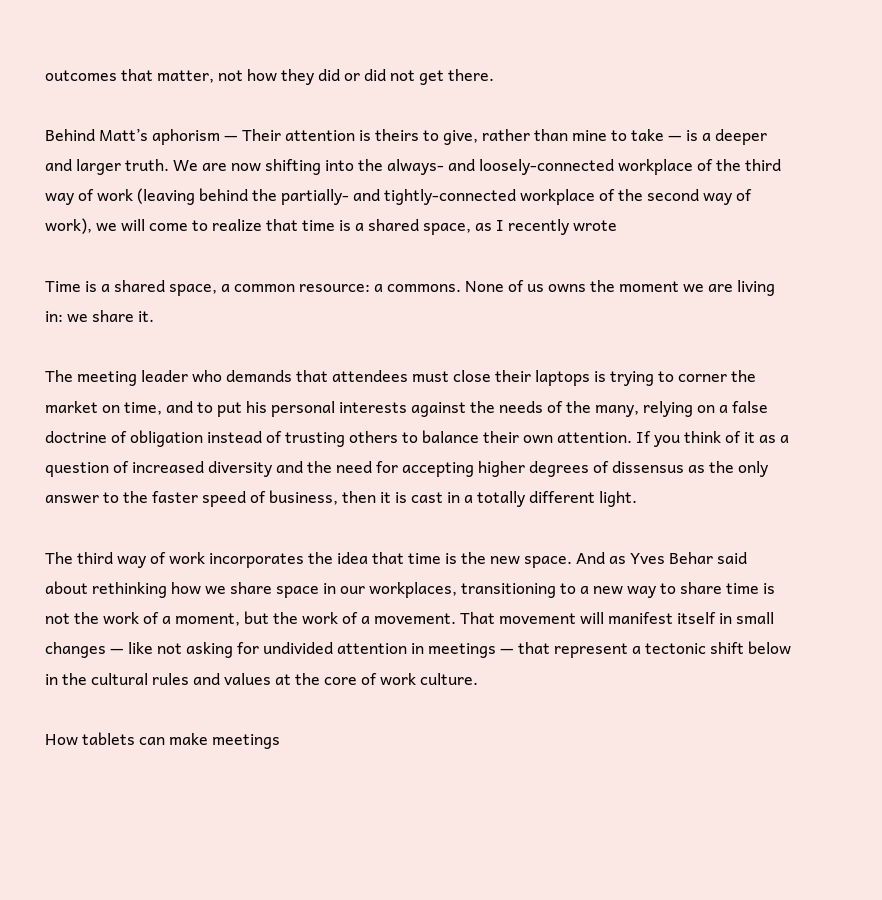outcomes that matter, not how they did or did not get there.

Behind Matt’s aphorism — Their attention is theirs to give, rather than mine to take — is a deeper and larger truth. We are now shifting into the always- and loosely-connected workplace of the third way of work (leaving behind the partially- and tightly-connected workplace of the second way of work), we will come to realize that time is a shared space, as I recently wrote

Time is a shared space, a common resource: a commons. None of us owns the moment we are living in: we share it.

The meeting leader who demands that attendees must close their laptops is trying to corner the market on time, and to put his personal interests against the needs of the many, relying on a false doctrine of obligation instead of trusting others to balance their own attention. If you think of it as a question of increased diversity and the need for accepting higher degrees of dissensus as the only answer to the faster speed of business, then it is cast in a totally different light.

The third way of work incorporates the idea that time is the new space. And as Yves Behar said about rethinking how we share space in our workplaces, transitioning to a new way to share time is not the work of a moment, but the work of a movement. That movement will manifest itself in small changes — like not asking for undivided attention in meetings — that represent a tectonic shift below in the cultural rules and values at the core of work culture.

How tablets can make meetings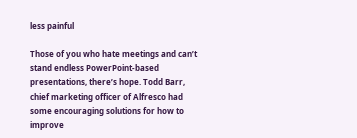less painful

Those of you who hate meetings and can’t stand endless PowerPoint-based presentations, there’s hope. Todd Barr, chief marketing officer of Alfresco had some encouraging solutions for how to improve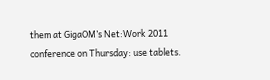them at GigaOM’s Net:Work 2011 conference on Thursday: use tablets.